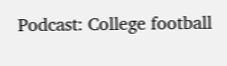Podcast: College football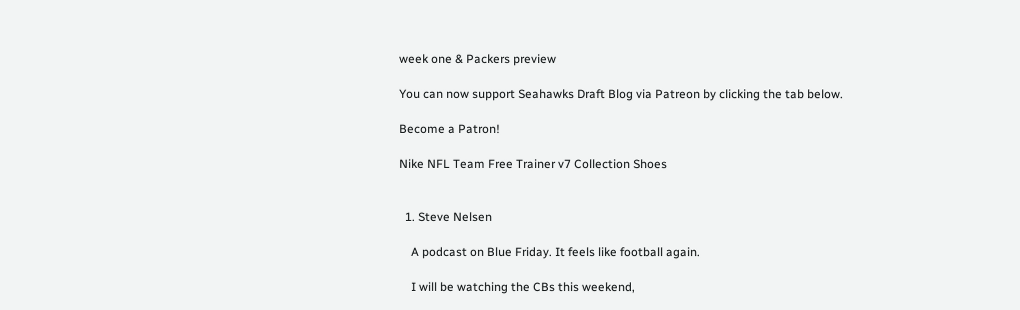week one & Packers preview

You can now support Seahawks Draft Blog via Patreon by clicking the tab below.

Become a Patron!

Nike NFL Team Free Trainer v7 Collection Shoes


  1. Steve Nelsen

    A podcast on Blue Friday. It feels like football again.

    I will be watching the CBs this weekend,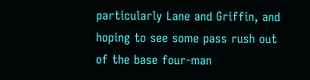particularly Lane and Griffin, and hoping to see some pass rush out of the base four-man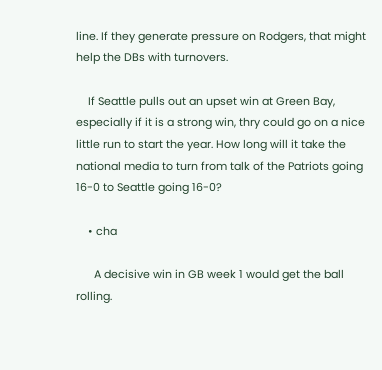line. If they generate pressure on Rodgers, that might help the DBs with turnovers.

    If Seattle pulls out an upset win at Green Bay, especially if it is a strong win, thry could go on a nice little run to start the year. How long will it take the national media to turn from talk of the Patriots going 16-0 to Seattle going 16-0?

    • cha

      A decisive win in GB week 1 would get the ball rolling.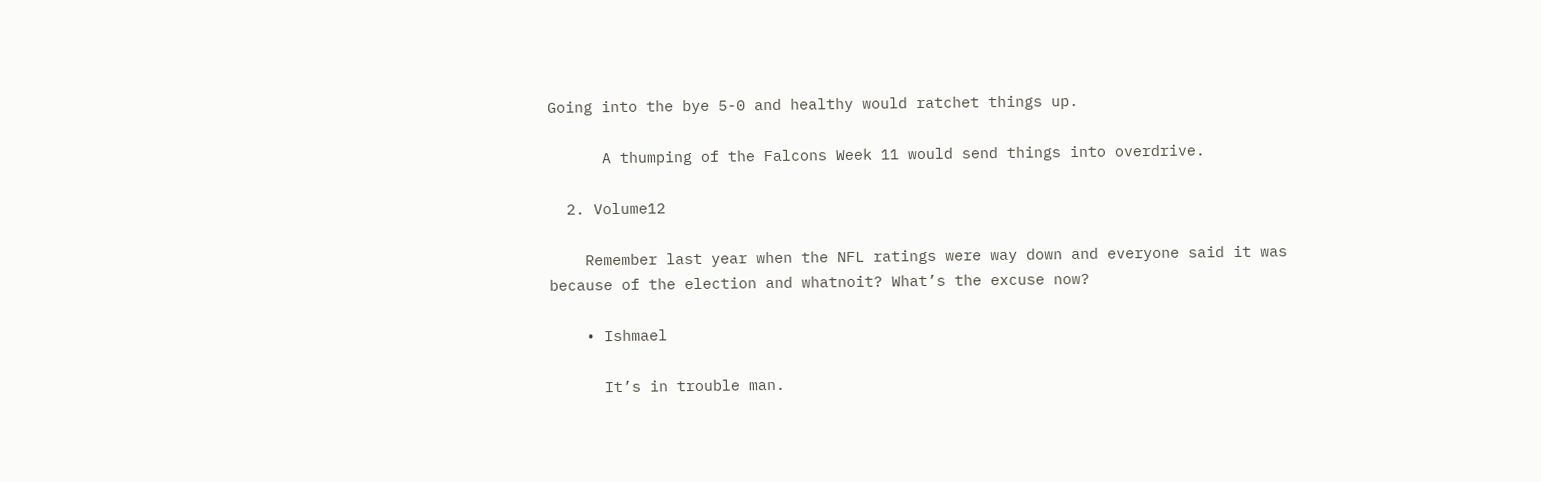Going into the bye 5-0 and healthy would ratchet things up.

      A thumping of the Falcons Week 11 would send things into overdrive.

  2. Volume12

    Remember last year when the NFL ratings were way down and everyone said it was because of the election and whatnoit? What’s the excuse now?

    • Ishmael

      It’s in trouble man.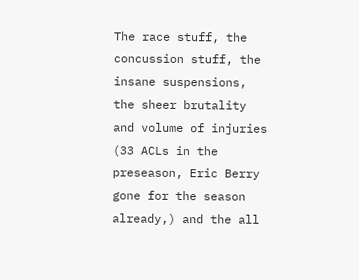The race stuff, the concussion stuff, the insane suspensions, the sheer brutality and volume of injuries (33 ACLs in the preseason, Eric Berry gone for the season already,) and the all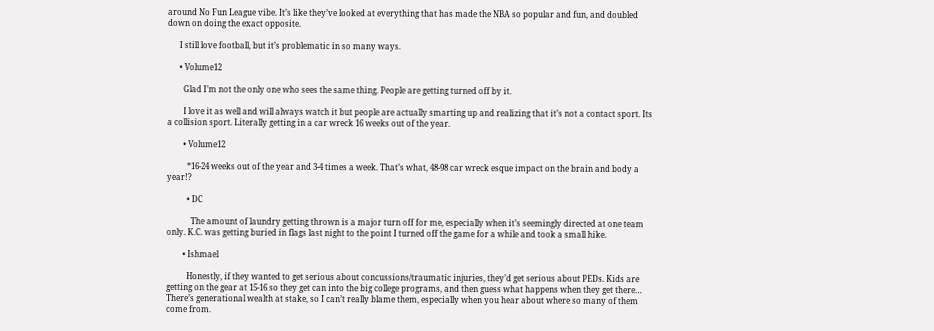around No Fun League vibe. It’s like they’ve looked at everything that has made the NBA so popular and fun, and doubled down on doing the exact opposite.

      I still love football, but it’s problematic in so many ways.

      • Volume12

        Glad I’m not the only one who sees the same thing. People are getting turned off by it.

        I love it as well and will always watch it but people are actually smarting up and realizing that it’s not a contact sport. Its a collision sport. Literally getting in a car wreck 16 weeks out of the year.

        • Volume12

          *16-24 weeks out of the year and 3-4 times a week. That’s what, 48-98 car wreck esque impact on the brain and body a year!?

          • DC

            The amount of laundry getting thrown is a major turn off for me, especially when it’s seemingly directed at one team only. K.C. was getting buried in flags last night to the point I turned off the game for a while and took a small hike.

        • Ishmael

          Honestly, if they wanted to get serious about concussions/traumatic injuries, they’d get serious about PEDs. Kids are getting on the gear at 15-16 so they get can into the big college programs, and then guess what happens when they get there… There’s generational wealth at stake, so I can’t really blame them, especially when you hear about where so many of them come from.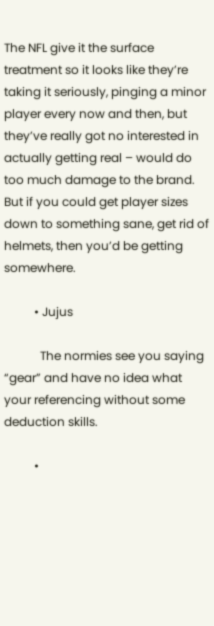The NFL give it the surface treatment so it looks like they’re taking it seriously, pinging a minor player every now and then, but they’ve really got no interested in actually getting real – would do too much damage to the brand. But if you could get player sizes down to something sane, get rid of helmets, then you’d be getting somewhere.

          • Jujus

            The normies see you saying “gear” and have no idea what your referencing without some deduction skills.

          •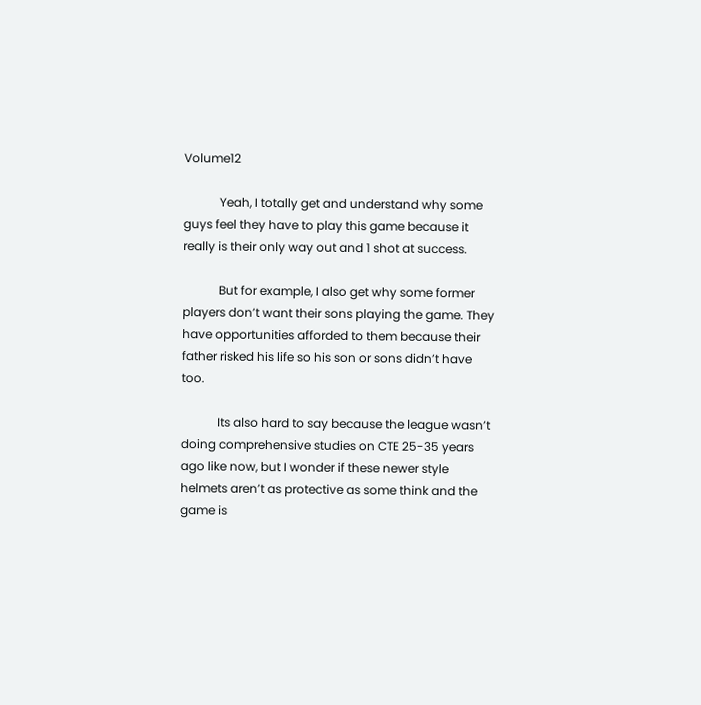Volume12

            Yeah, I totally get and understand why some guys feel they have to play this game because it really is their only way out and 1 shot at success.

            But for example, I also get why some former players don’t want their sons playing the game. They have opportunities afforded to them because their father risked his life so his son or sons didn’t have too.

            Its also hard to say because the league wasn’t doing comprehensive studies on CTE 25-35 years ago like now, but I wonder if these newer style helmets aren’t as protective as some think and the game is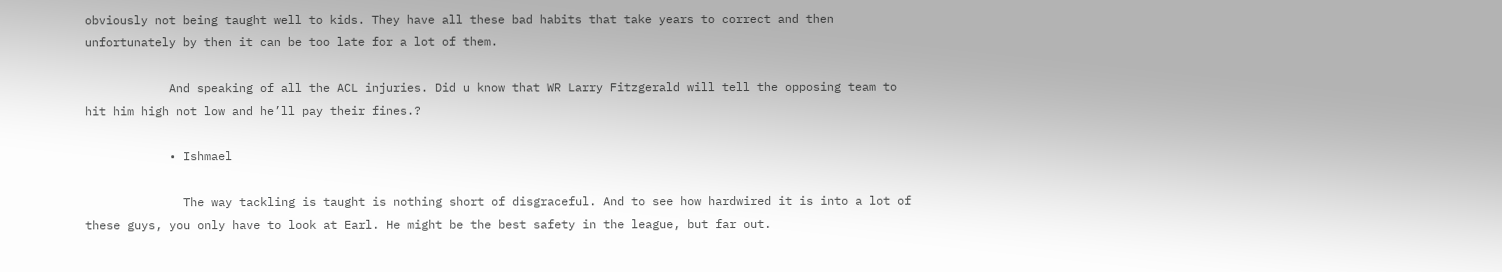obviously not being taught well to kids. They have all these bad habits that take years to correct and then unfortunately by then it can be too late for a lot of them.

            And speaking of all the ACL injuries. Did u know that WR Larry Fitzgerald will tell the opposing team to hit him high not low and he’ll pay their fines.?

            • Ishmael

              The way tackling is taught is nothing short of disgraceful. And to see how hardwired it is into a lot of these guys, you only have to look at Earl. He might be the best safety in the league, but far out.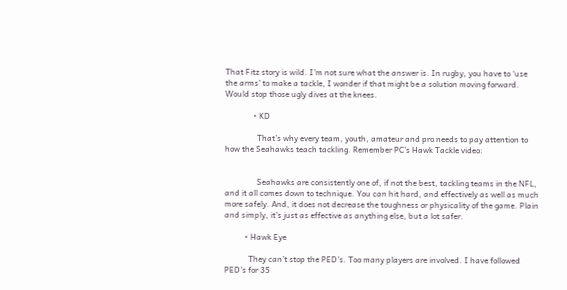That Fitz story is wild. I’m not sure what the answer is. In rugby, you have to ‘use the arms’ to make a tackle, I wonder if that might be a solution moving forward. Would stop those ugly dives at the knees.

              • KD

                That’s why every team, youth, amateur and pro needs to pay attention to how the Seahawks teach tackling. Remember PC’s Hawk Tackle video:


                Seahawks are consistently one of, if not the best, tackling teams in the NFL, and it all comes down to technique. You can hit hard, and effectively as well as much more safely. And, it does not decrease the toughness or physicality of the game. Plain and simply, it’s just as effective as anything else, but a lot safer.

          • Hawk Eye

            They can’t stop the PED’s. Too many players are involved. I have followed PED’s for 35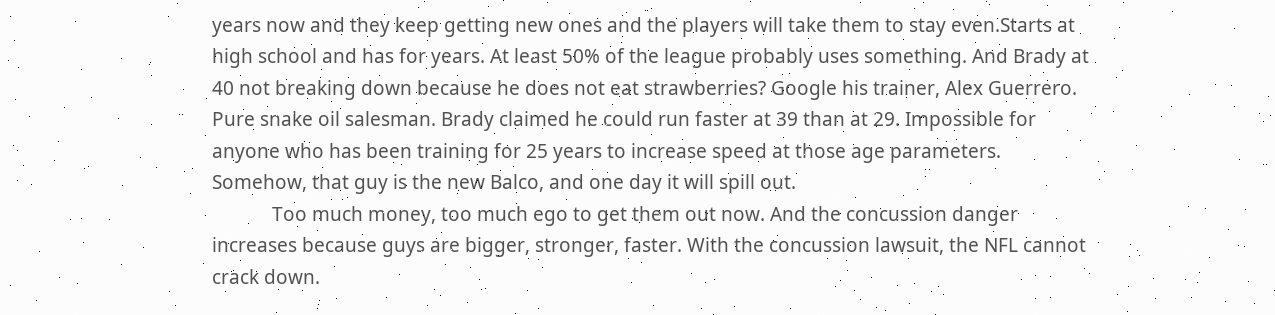years now and they keep getting new ones and the players will take them to stay even.Starts at high school and has for years. At least 50% of the league probably uses something. And Brady at 40 not breaking down because he does not eat strawberries? Google his trainer, Alex Guerrero. Pure snake oil salesman. Brady claimed he could run faster at 39 than at 29. Impossible for anyone who has been training for 25 years to increase speed at those age parameters. Somehow, that guy is the new Balco, and one day it will spill out.
            Too much money, too much ego to get them out now. And the concussion danger increases because guys are bigger, stronger, faster. With the concussion lawsuit, the NFL cannot crack down.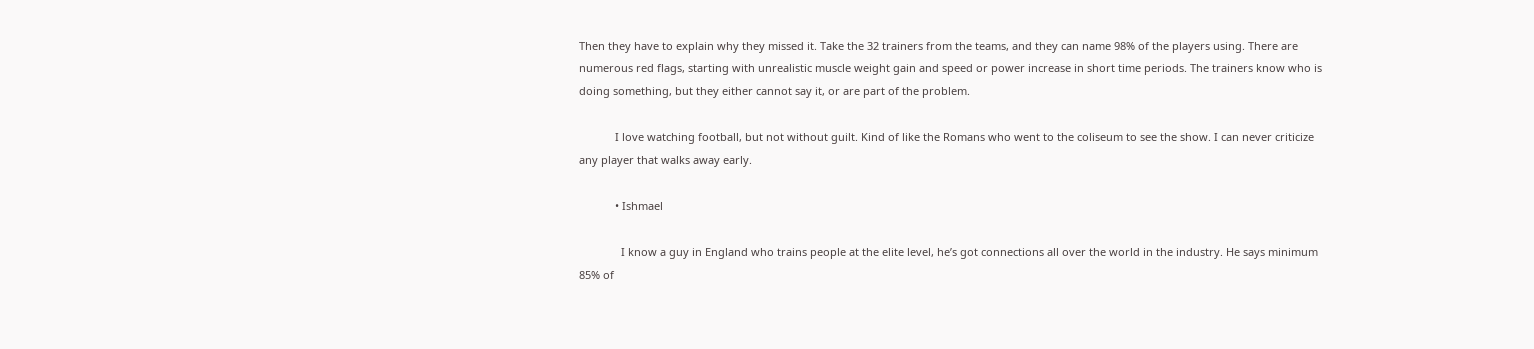Then they have to explain why they missed it. Take the 32 trainers from the teams, and they can name 98% of the players using. There are numerous red flags, starting with unrealistic muscle weight gain and speed or power increase in short time periods. The trainers know who is doing something, but they either cannot say it, or are part of the problem.

            I love watching football, but not without guilt. Kind of like the Romans who went to the coliseum to see the show. I can never criticize any player that walks away early.

            • Ishmael

              I know a guy in England who trains people at the elite level, he’s got connections all over the world in the industry. He says minimum 85% of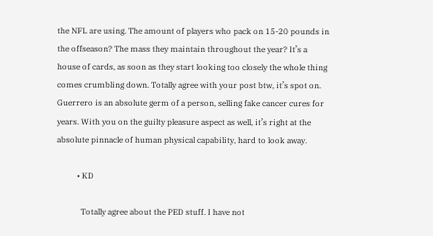the NFL are using. The amount of players who pack on 15-20 pounds in the offseason? The mass they maintain throughout the year? It’s a house of cards, as soon as they start looking too closely the whole thing comes crumbling down. Totally agree with your post btw, it’s spot on. Guerrero is an absolute germ of a person, selling fake cancer cures for years. With you on the guilty pleasure aspect as well, it’s right at the absolute pinnacle of human physical capability, hard to look away.

          • KD

            Totally agree about the PED stuff. I have not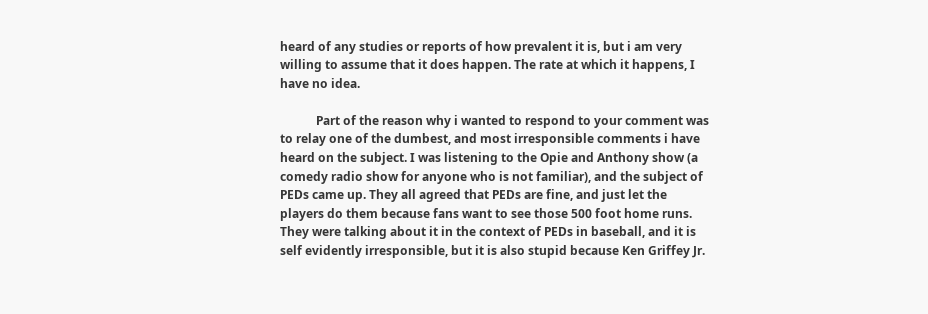heard of any studies or reports of how prevalent it is, but i am very willing to assume that it does happen. The rate at which it happens, I have no idea.

            Part of the reason why i wanted to respond to your comment was to relay one of the dumbest, and most irresponsible comments i have heard on the subject. I was listening to the Opie and Anthony show (a comedy radio show for anyone who is not familiar), and the subject of PEDs came up. They all agreed that PEDs are fine, and just let the players do them because fans want to see those 500 foot home runs. They were talking about it in the context of PEDs in baseball, and it is self evidently irresponsible, but it is also stupid because Ken Griffey Jr.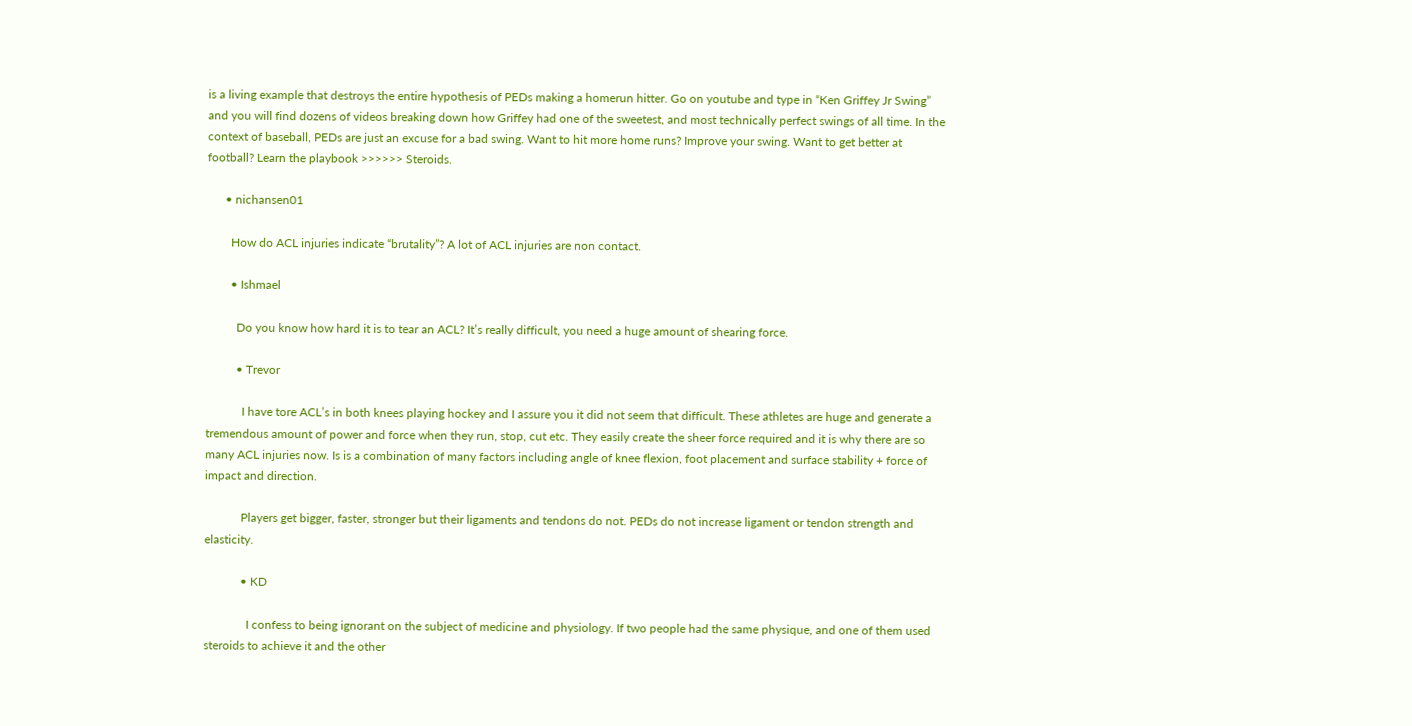is a living example that destroys the entire hypothesis of PEDs making a homerun hitter. Go on youtube and type in “Ken Griffey Jr Swing” and you will find dozens of videos breaking down how Griffey had one of the sweetest, and most technically perfect swings of all time. In the context of baseball, PEDs are just an excuse for a bad swing. Want to hit more home runs? Improve your swing. Want to get better at football? Learn the playbook >>>>>> Steroids.

      • nichansen01

        How do ACL injuries indicate “brutality”? A lot of ACL injuries are non contact.

        • Ishmael

          Do you know how hard it is to tear an ACL? It’s really difficult, you need a huge amount of shearing force.

          • Trevor

            I have tore ACL’s in both knees playing hockey and I assure you it did not seem that difficult. These athletes are huge and generate a tremendous amount of power and force when they run, stop, cut etc. They easily create the sheer force required and it is why there are so many ACL injuries now. Is is a combination of many factors including angle of knee flexion, foot placement and surface stability + force of impact and direction.

            Players get bigger, faster, stronger but their ligaments and tendons do not. PEDs do not increase ligament or tendon strength and elasticity.

            • KD

              I confess to being ignorant on the subject of medicine and physiology. If two people had the same physique, and one of them used steroids to achieve it and the other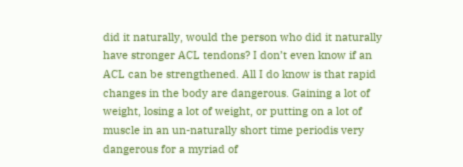did it naturally, would the person who did it naturally have stronger ACL tendons? I don’t even know if an ACL can be strengthened. All I do know is that rapid changes in the body are dangerous. Gaining a lot of weight, losing a lot of weight, or putting on a lot of muscle in an un-naturally short time periodis very dangerous for a myriad of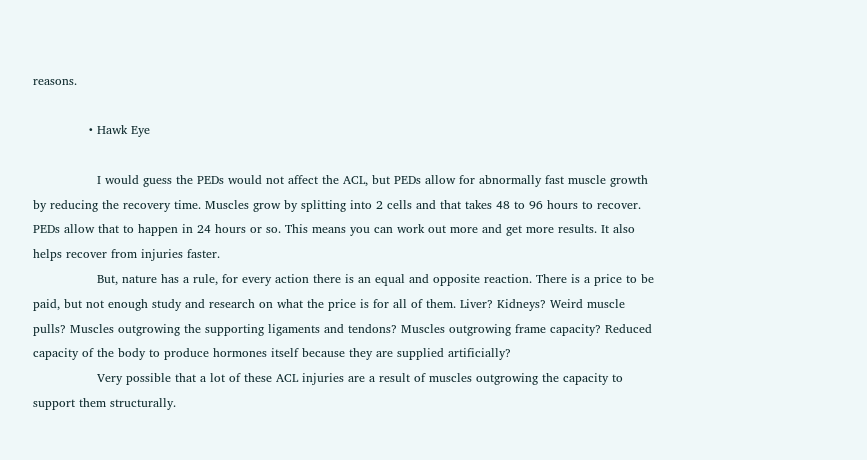reasons.

              • Hawk Eye

                I would guess the PEDs would not affect the ACL, but PEDs allow for abnormally fast muscle growth by reducing the recovery time. Muscles grow by splitting into 2 cells and that takes 48 to 96 hours to recover. PEDs allow that to happen in 24 hours or so. This means you can work out more and get more results. It also helps recover from injuries faster.
                But, nature has a rule, for every action there is an equal and opposite reaction. There is a price to be paid, but not enough study and research on what the price is for all of them. Liver? Kidneys? Weird muscle pulls? Muscles outgrowing the supporting ligaments and tendons? Muscles outgrowing frame capacity? Reduced capacity of the body to produce hormones itself because they are supplied artificially?
                Very possible that a lot of these ACL injuries are a result of muscles outgrowing the capacity to support them structurally.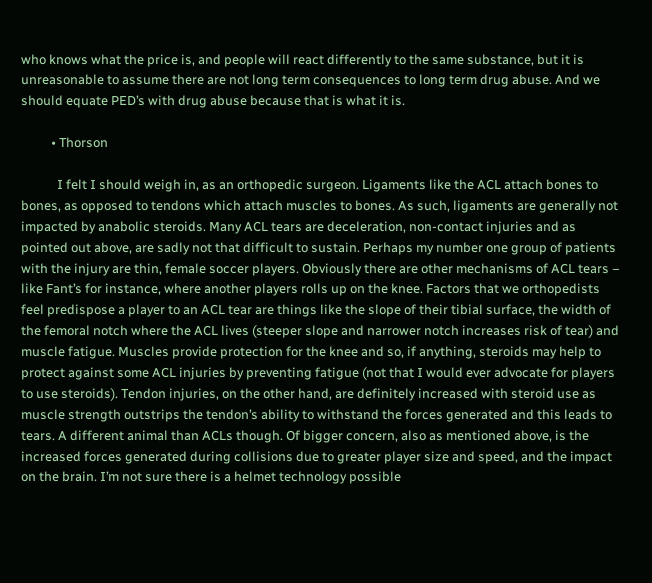who knows what the price is, and people will react differently to the same substance, but it is unreasonable to assume there are not long term consequences to long term drug abuse. And we should equate PED’s with drug abuse because that is what it is.

          • Thorson

            I felt I should weigh in, as an orthopedic surgeon. Ligaments like the ACL attach bones to bones, as opposed to tendons which attach muscles to bones. As such, ligaments are generally not impacted by anabolic steroids. Many ACL tears are deceleration, non-contact injuries and as pointed out above, are sadly not that difficult to sustain. Perhaps my number one group of patients with the injury are thin, female soccer players. Obviously there are other mechanisms of ACL tears – like Fant’s for instance, where another players rolls up on the knee. Factors that we orthopedists feel predispose a player to an ACL tear are things like the slope of their tibial surface, the width of the femoral notch where the ACL lives (steeper slope and narrower notch increases risk of tear) and muscle fatigue. Muscles provide protection for the knee and so, if anything, steroids may help to protect against some ACL injuries by preventing fatigue (not that I would ever advocate for players to use steroids). Tendon injuries, on the other hand, are definitely increased with steroid use as muscle strength outstrips the tendon’s ability to withstand the forces generated and this leads to tears. A different animal than ACLs though. Of bigger concern, also as mentioned above, is the increased forces generated during collisions due to greater player size and speed, and the impact on the brain. I’m not sure there is a helmet technology possible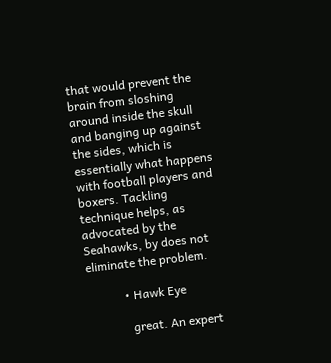that would prevent the brain from sloshing around inside the skull and banging up against the sides, which is essentially what happens with football players and boxers. Tackling technique helps, as advocated by the Seahawks, by does not eliminate the problem.

            • Hawk Eye

              great. An expert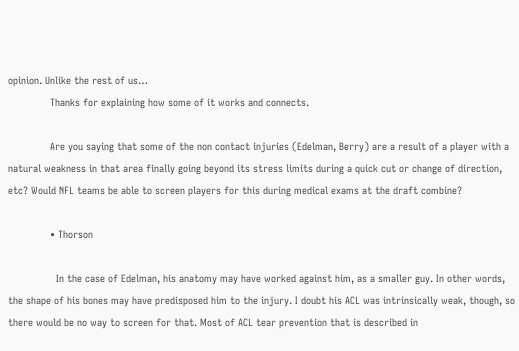opinion. Unlike the rest of us…
              Thanks for explaining how some of it works and connects.

              Are you saying that some of the non contact injuries (Edelman, Berry) are a result of a player with a natural weakness in that area finally going beyond its stress limits during a quick cut or change of direction, etc? Would NFL teams be able to screen players for this during medical exams at the draft combine?

              • Thorson

                In the case of Edelman, his anatomy may have worked against him, as a smaller guy. In other words, the shape of his bones may have predisposed him to the injury. I doubt his ACL was intrinsically weak, though, so there would be no way to screen for that. Most of ACL tear prevention that is described in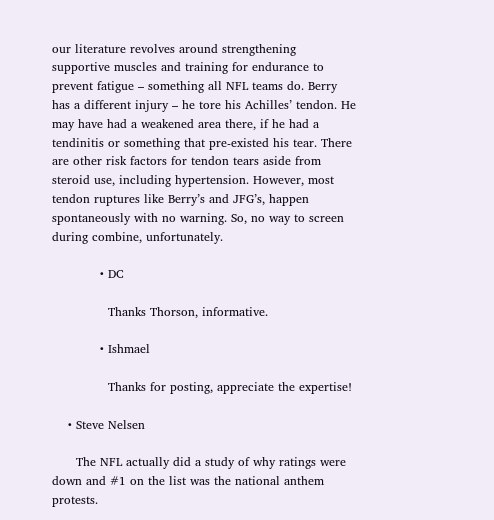our literature revolves around strengthening supportive muscles and training for endurance to prevent fatigue – something all NFL teams do. Berry has a different injury – he tore his Achilles’ tendon. He may have had a weakened area there, if he had a tendinitis or something that pre-existed his tear. There are other risk factors for tendon tears aside from steroid use, including hypertension. However, most tendon ruptures like Berry’s and JFG’s, happen spontaneously with no warning. So, no way to screen during combine, unfortunately.

            • DC

              Thanks Thorson, informative.

            • Ishmael

              Thanks for posting, appreciate the expertise!

    • Steve Nelsen

      The NFL actually did a study of why ratings were down and #1 on the list was the national anthem protests.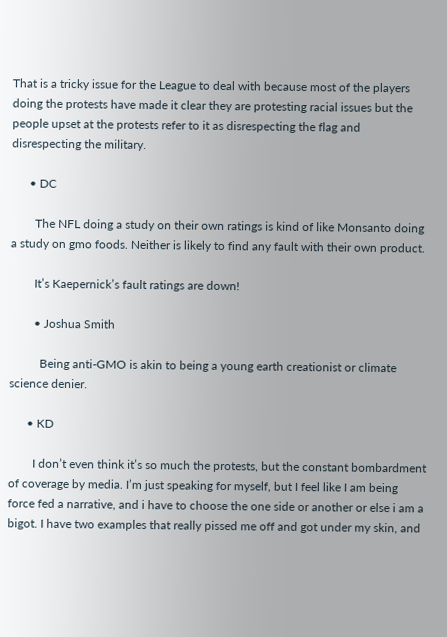That is a tricky issue for the League to deal with because most of the players doing the protests have made it clear they are protesting racial issues but the people upset at the protests refer to it as disrespecting the flag and disrespecting the military.

      • DC

        The NFL doing a study on their own ratings is kind of like Monsanto doing a study on gmo foods. Neither is likely to find any fault with their own product.

        It’s Kaepernick’s fault ratings are down!

        • Joshua Smith

          Being anti-GMO is akin to being a young earth creationist or climate science denier.

      • KD

        I don’t even think it’s so much the protests, but the constant bombardment of coverage by media. I’m just speaking for myself, but I feel like I am being force fed a narrative, and i have to choose the one side or another or else i am a bigot. I have two examples that really pissed me off and got under my skin, and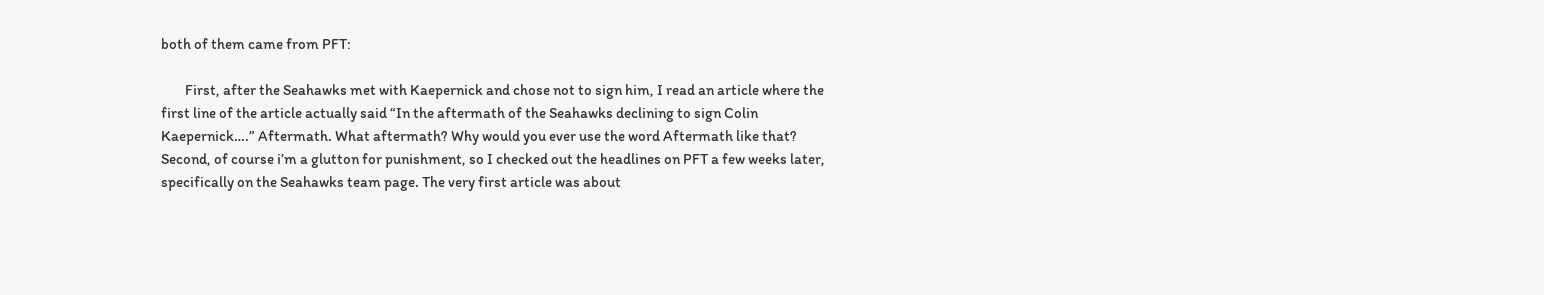both of them came from PFT:

        First, after the Seahawks met with Kaepernick and chose not to sign him, I read an article where the first line of the article actually said “In the aftermath of the Seahawks declining to sign Colin Kaepernick….” Aftermath. What aftermath? Why would you ever use the word Aftermath like that? Second, of course i’m a glutton for punishment, so I checked out the headlines on PFT a few weeks later, specifically on the Seahawks team page. The very first article was about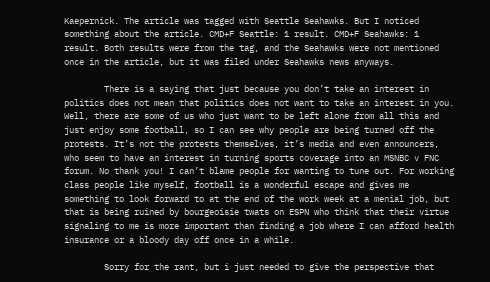Kaepernick. The article was tagged with Seattle Seahawks. But I noticed something about the article. CMD+F Seattle: 1 result. CMD+F Seahawks: 1 result. Both results were from the tag, and the Seahawks were not mentioned once in the article, but it was filed under Seahawks news anyways.

        There is a saying that just because you don’t take an interest in politics does not mean that politics does not want to take an interest in you. Well, there are some of us who just want to be left alone from all this and just enjoy some football, so I can see why people are being turned off the protests. It’s not the protests themselves, it’s media and even announcers, who seem to have an interest in turning sports coverage into an MSNBC v FNC forum. No thank you! I can’t blame people for wanting to tune out. For working class people like myself, football is a wonderful escape and gives me something to look forward to at the end of the work week at a menial job, but that is being ruined by bourgeoisie twats on ESPN who think that their virtue signaling to me is more important than finding a job where I can afford health insurance or a bloody day off once in a while.

        Sorry for the rant, but i just needed to give the perspective that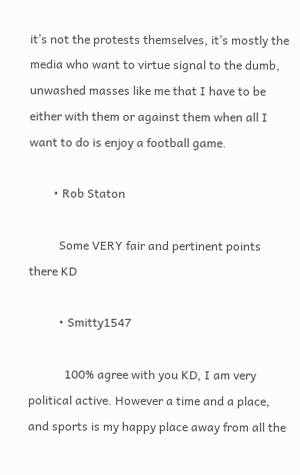it’s not the protests themselves, it’s mostly the media who want to virtue signal to the dumb, unwashed masses like me that I have to be either with them or against them when all I want to do is enjoy a football game.

        • Rob Staton

          Some VERY fair and pertinent points there KD

          • Smitty1547

            100% agree with you KD, I am very political active. However a time and a place, and sports is my happy place away from all the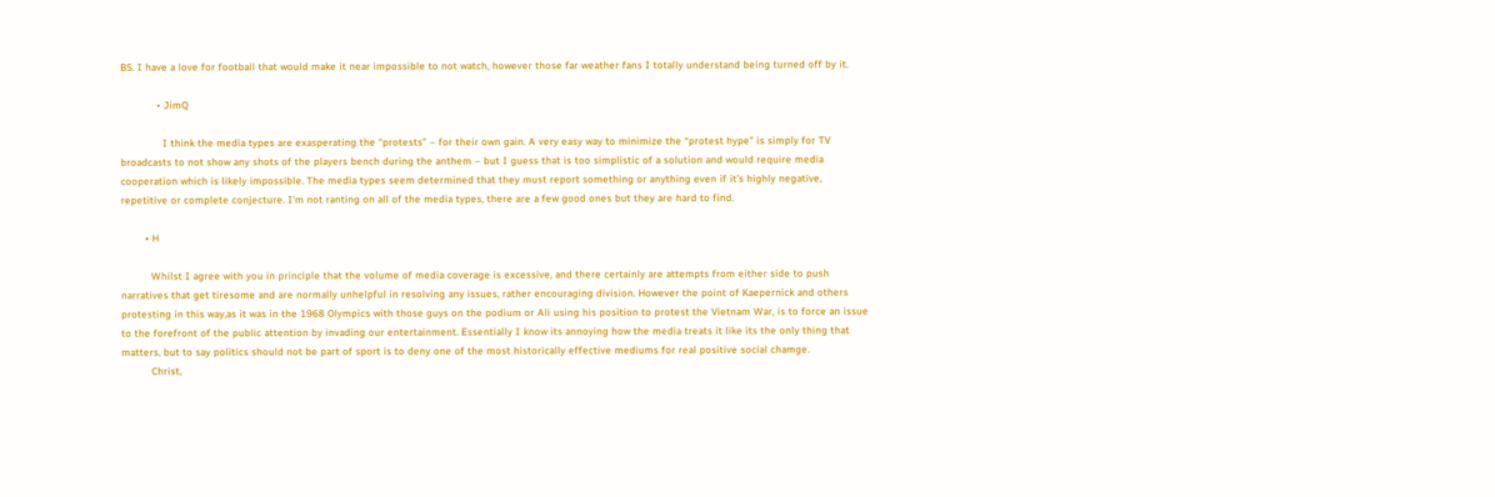BS. I have a love for football that would make it near impossible to not watch, however those far weather fans I totally understand being turned off by it.

            • JimQ

              I think the media types are exasperating the “protests” – for their own gain. A very easy way to minimize the “protest hype” is simply for TV broadcasts to not show any shots of the players bench during the anthem – but I guess that is too simplistic of a solution and would require media cooperation which is likely impossible. The media types seem determined that they must report something or anything even if it’s highly negative, repetitive or complete conjecture. I’m not ranting on all of the media types, there are a few good ones but they are hard to find.

        • H

          Whilst I agree with you in principle that the volume of media coverage is excessive, and there certainly are attempts from either side to push narratives that get tiresome and are normally unhelpful in resolving any issues, rather encouraging division. However the point of Kaepernick and others protesting in this way,as it was in the 1968 Olympics with those guys on the podium or Ali using his position to protest the Vietnam War, is to force an issue to the forefront of the public attention by invading our entertainment. Essentially I know its annoying how the media treats it like its the only thing that matters, but to say politics should not be part of sport is to deny one of the most historically effective mediums for real positive social chamge.
          Christ,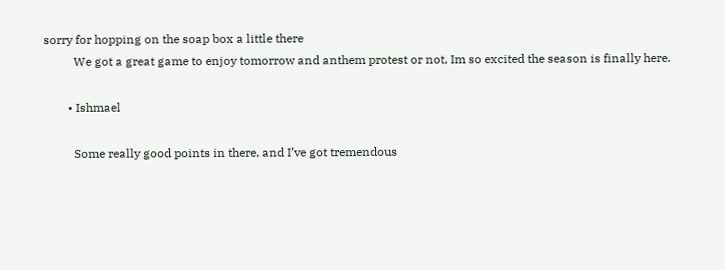sorry for hopping on the soap box a little there
          We got a great game to enjoy tomorrow and anthem protest or not, Im so excited the season is finally here.

        • Ishmael

          Some really good points in there, and I’ve got tremendous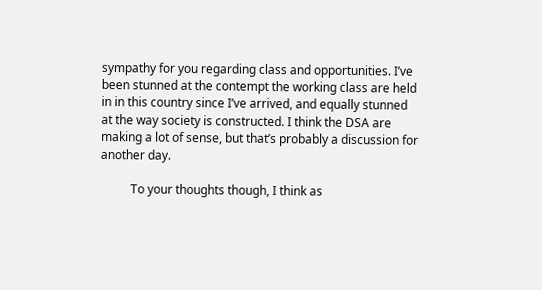sympathy for you regarding class and opportunities. I’ve been stunned at the contempt the working class are held in in this country since I’ve arrived, and equally stunned at the way society is constructed. I think the DSA are making a lot of sense, but that’s probably a discussion for another day.

          To your thoughts though, I think as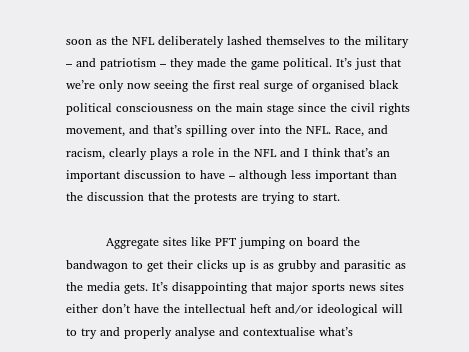soon as the NFL deliberately lashed themselves to the military – and patriotism – they made the game political. It’s just that we’re only now seeing the first real surge of organised black political consciousness on the main stage since the civil rights movement, and that’s spilling over into the NFL. Race, and racism, clearly plays a role in the NFL and I think that’s an important discussion to have – although less important than the discussion that the protests are trying to start.

          Aggregate sites like PFT jumping on board the bandwagon to get their clicks up is as grubby and parasitic as the media gets. It’s disappointing that major sports news sites either don’t have the intellectual heft and/or ideological will to try and properly analyse and contextualise what’s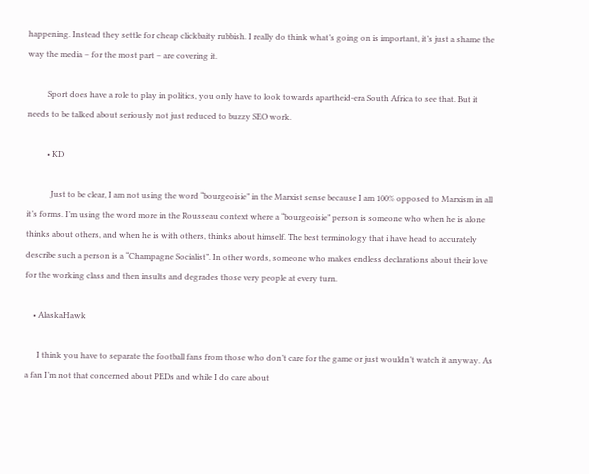happening. Instead they settle for cheap clickbaity rubbish. I really do think what’s going on is important, it’s just a shame the way the media – for the most part – are covering it.

          Sport does have a role to play in politics, you only have to look towards apartheid-era South Africa to see that. But it needs to be talked about seriously not just reduced to buzzy SEO work.

          • KD

            Just to be clear, I am not using the word “bourgeoisie” in the Marxist sense because I am 100% opposed to Marxism in all it’s forms. I’m using the word more in the Rousseau context where a “bourgeoisie” person is someone who when he is alone thinks about others, and when he is with others, thinks about himself. The best terminology that i have head to accurately describe such a person is a “Champagne Socialist”. In other words, someone who makes endless declarations about their love for the working class and then insults and degrades those very people at every turn.

    • AlaskaHawk

      I think you have to separate the football fans from those who don’t care for the game or just wouldn’t watch it anyway. As a fan I’m not that concerned about PEDs and while I do care about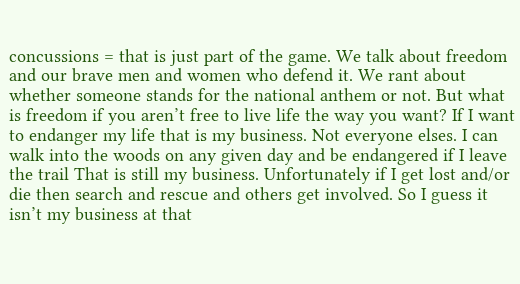concussions = that is just part of the game. We talk about freedom and our brave men and women who defend it. We rant about whether someone stands for the national anthem or not. But what is freedom if you aren’t free to live life the way you want? If I want to endanger my life that is my business. Not everyone elses. I can walk into the woods on any given day and be endangered if I leave the trail That is still my business. Unfortunately if I get lost and/or die then search and rescue and others get involved. So I guess it isn’t my business at that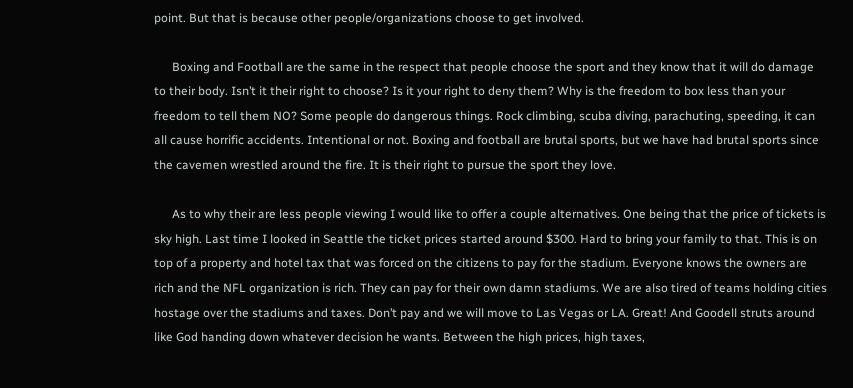point. But that is because other people/organizations choose to get involved.

      Boxing and Football are the same in the respect that people choose the sport and they know that it will do damage to their body. Isn’t it their right to choose? Is it your right to deny them? Why is the freedom to box less than your freedom to tell them NO? Some people do dangerous things. Rock climbing, scuba diving, parachuting, speeding, it can all cause horrific accidents. Intentional or not. Boxing and football are brutal sports, but we have had brutal sports since the cavemen wrestled around the fire. It is their right to pursue the sport they love.

      As to why their are less people viewing I would like to offer a couple alternatives. One being that the price of tickets is sky high. Last time I looked in Seattle the ticket prices started around $300. Hard to bring your family to that. This is on top of a property and hotel tax that was forced on the citizens to pay for the stadium. Everyone knows the owners are rich and the NFL organization is rich. They can pay for their own damn stadiums. We are also tired of teams holding cities hostage over the stadiums and taxes. Don’t pay and we will move to Las Vegas or LA. Great! And Goodell struts around like God handing down whatever decision he wants. Between the high prices, high taxes,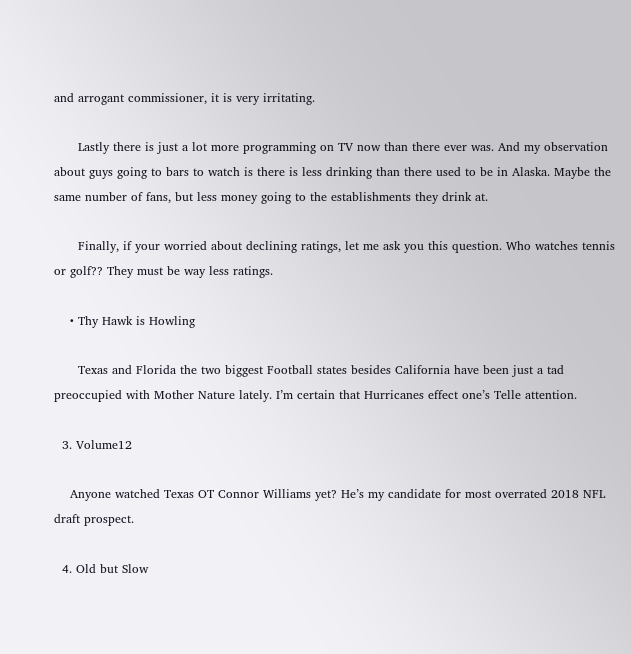and arrogant commissioner, it is very irritating.

      Lastly there is just a lot more programming on TV now than there ever was. And my observation about guys going to bars to watch is there is less drinking than there used to be in Alaska. Maybe the same number of fans, but less money going to the establishments they drink at.

      Finally, if your worried about declining ratings, let me ask you this question. Who watches tennis or golf?? They must be way less ratings.

    • Thy Hawk is Howling

      Texas and Florida the two biggest Football states besides California have been just a tad preoccupied with Mother Nature lately. I’m certain that Hurricanes effect one’s Telle attention.

  3. Volume12

    Anyone watched Texas OT Connor Williams yet? He’s my candidate for most overrated 2018 NFL draft prospect.

  4. Old but Slow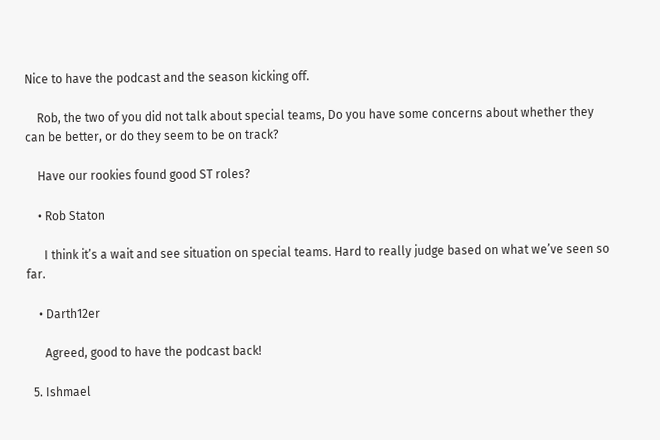Nice to have the podcast and the season kicking off.

    Rob, the two of you did not talk about special teams, Do you have some concerns about whether they can be better, or do they seem to be on track?

    Have our rookies found good ST roles?

    • Rob Staton

      I think it’s a wait and see situation on special teams. Hard to really judge based on what we’ve seen so far.

    • Darth12er

      Agreed, good to have the podcast back!

  5. Ishmael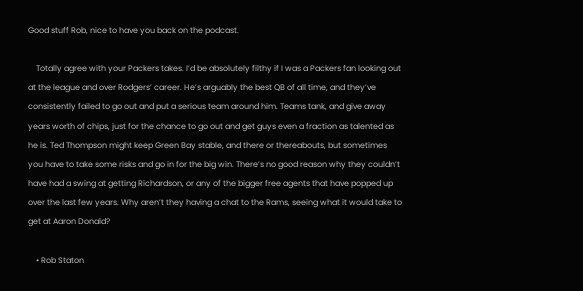Good stuff Rob, nice to have you back on the podcast.

    Totally agree with your Packers takes. I’d be absolutely filthy if I was a Packers fan looking out at the league and over Rodgers’ career. He’s arguably the best QB of all time, and they’ve consistently failed to go out and put a serious team around him. Teams tank, and give away years worth of chips, just for the chance to go out and get guys even a fraction as talented as he is. Ted Thompson might keep Green Bay stable, and there or thereabouts, but sometimes you have to take some risks and go in for the big win. There’s no good reason why they couldn’t have had a swing at getting Richardson, or any of the bigger free agents that have popped up over the last few years. Why aren’t they having a chat to the Rams, seeing what it would take to get at Aaron Donald?

    • Rob Staton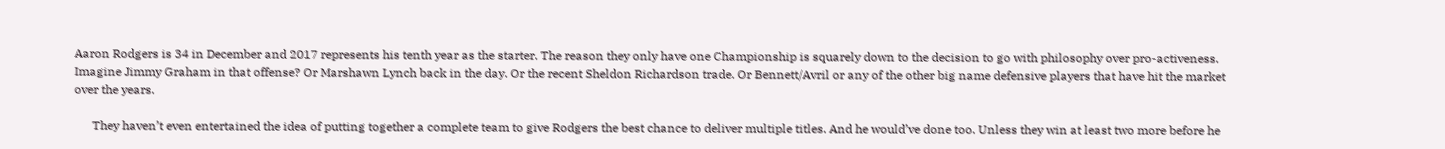Aaron Rodgers is 34 in December and 2017 represents his tenth year as the starter. The reason they only have one Championship is squarely down to the decision to go with philosophy over pro-activeness. Imagine Jimmy Graham in that offense? Or Marshawn Lynch back in the day. Or the recent Sheldon Richardson trade. Or Bennett/Avril or any of the other big name defensive players that have hit the market over the years.

      They haven’t even entertained the idea of putting together a complete team to give Rodgers the best chance to deliver multiple titles. And he would’ve done too. Unless they win at least two more before he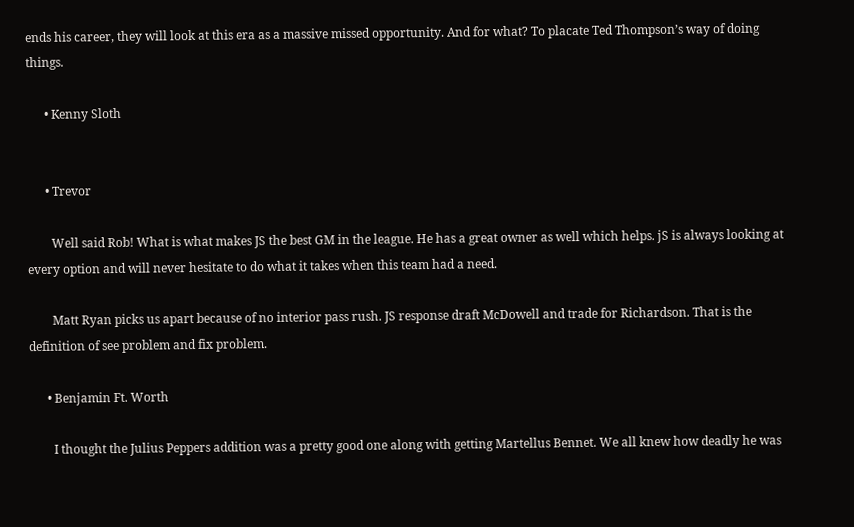ends his career, they will look at this era as a massive missed opportunity. And for what? To placate Ted Thompson’s way of doing things.

      • Kenny Sloth


      • Trevor

        Well said Rob! What is what makes JS the best GM in the league. He has a great owner as well which helps. jS is always looking at every option and will never hesitate to do what it takes when this team had a need.

        Matt Ryan picks us apart because of no interior pass rush. JS response draft McDowell and trade for Richardson. That is the definition of see problem and fix problem.

      • Benjamin Ft. Worth

        I thought the Julius Peppers addition was a pretty good one along with getting Martellus Bennet. We all knew how deadly he was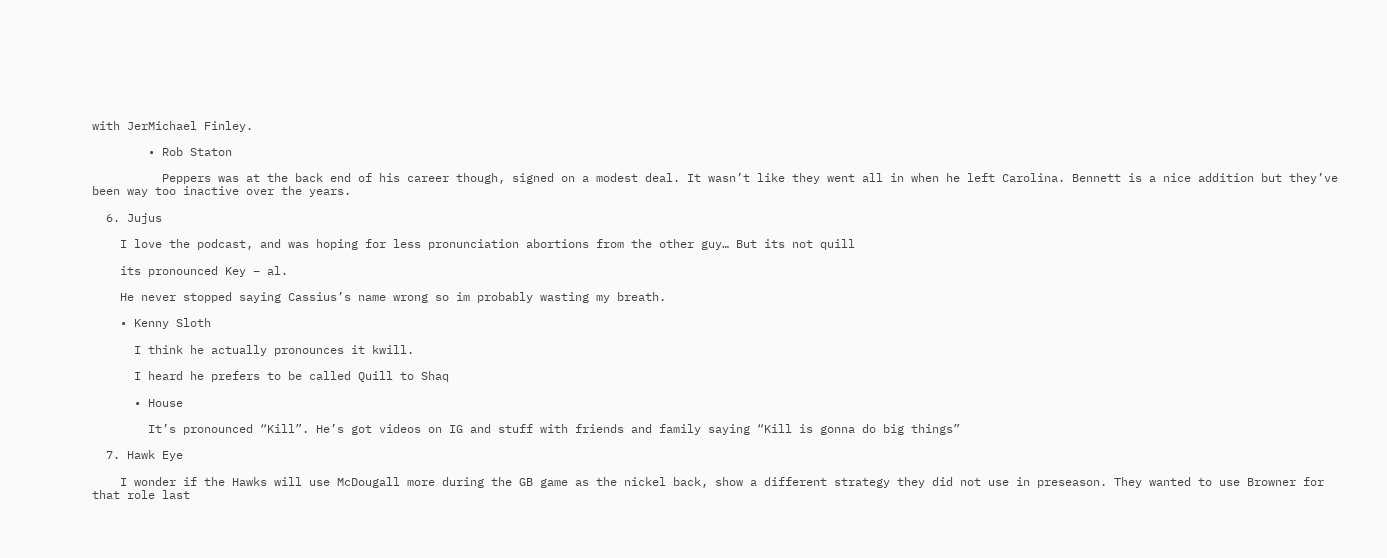with JerMichael Finley.

        • Rob Staton

          Peppers was at the back end of his career though, signed on a modest deal. It wasn’t like they went all in when he left Carolina. Bennett is a nice addition but they’ve been way too inactive over the years.

  6. Jujus

    I love the podcast, and was hoping for less pronunciation abortions from the other guy… But its not quill

    its pronounced Key – al.

    He never stopped saying Cassius’s name wrong so im probably wasting my breath.

    • Kenny Sloth

      I think he actually pronounces it kwill.

      I heard he prefers to be called Quill to Shaq

      • House

        It’s pronounced “Kill”. He’s got videos on IG and stuff with friends and family saying “Kill is gonna do big things”

  7. Hawk Eye

    I wonder if the Hawks will use McDougall more during the GB game as the nickel back, show a different strategy they did not use in preseason. They wanted to use Browner for that role last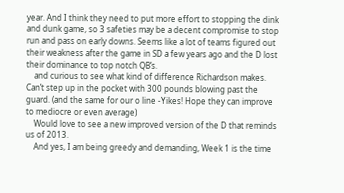year. And I think they need to put more effort to stopping the dink and dunk game, so 3 safeties may be a decent compromise to stop run and pass on early downs. Seems like a lot of teams figured out their weakness after the game in SD a few years ago and the D lost their dominance to top notch QB’s.
    and curious to see what kind of difference Richardson makes. Can’t step up in the pocket with 300 pounds blowing past the guard. (and the same for our o line -Yikes! Hope they can improve to mediocre or even average)
    Would love to see a new improved version of the D that reminds us of 2013.
    And yes, I am being greedy and demanding, Week 1 is the time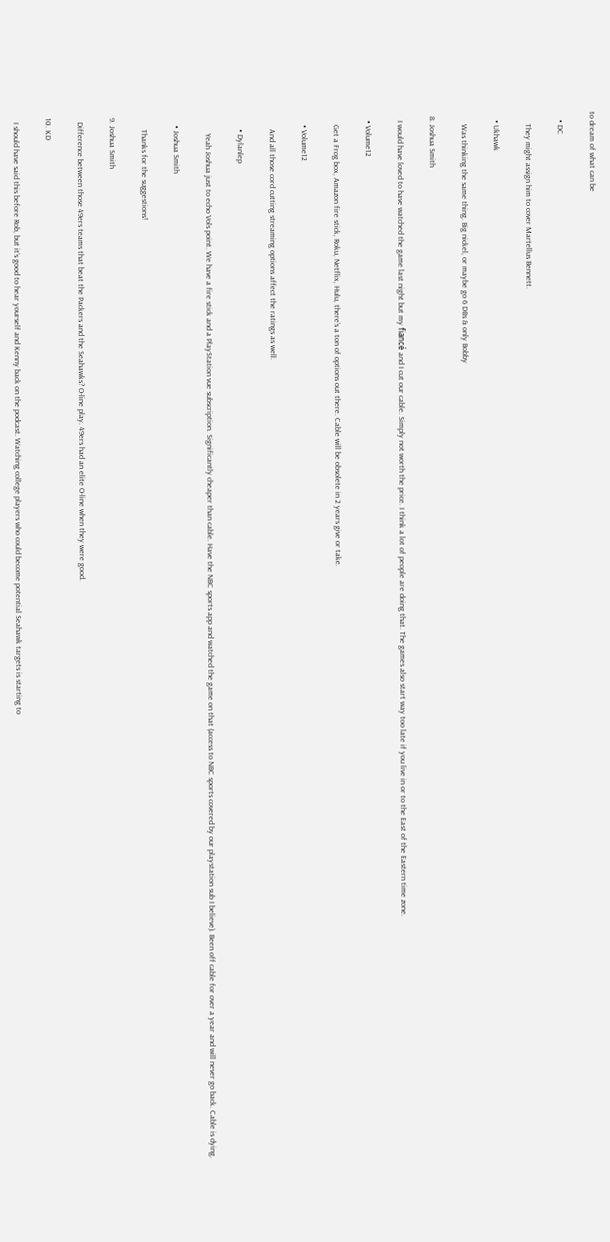to dream of what can be

    • DC

      They might assign him to cover Martellus Bennett.

    • Ukhawk

      Was thinking the same thing. Big nickel, or maybe go 6 DBs & only Bobby

  8. Joshua Smith

    I would have loved to have watched the game last night but my fiancé and I cut our cable. Simply not worth the price. I think a lot of people are doing that. The games also start way too late if you live in or to the East of the Eastern time zone.

    • Volume12

      Get a Frog box, Amazon fire stick, Roku, Netflix, Hulu, there’s a ton of options out there. Cable will be obsolete in 2 years give or take.

      • Volume12

        And all those cord cutting streaming options affect the ratings as well.

        • Dylanlep

          Yeah Joshua just to echo Vols point. We have a fire stick and a PlayStation vue subscription. Significantly cheaper than cable. Have the NBC sports app and watched the game on that (access to NBC sports covered by our playstation sub I believe). Been off cable for over a year and will never go back. Cable is dying.

      • Joshua Smith

        Thanks for the suggestions!

  9. Joshua Smith

    Difference between those 49ers teams that beat the Packers and the Seahawks? O-line play. 49ers had an elite O-line when they were good.

  10. KD

    I should have said this before Rob, but it’s good to hear yourself and Kenny back on the podcast. Watching college players who could become potential Seahawk targets is starting to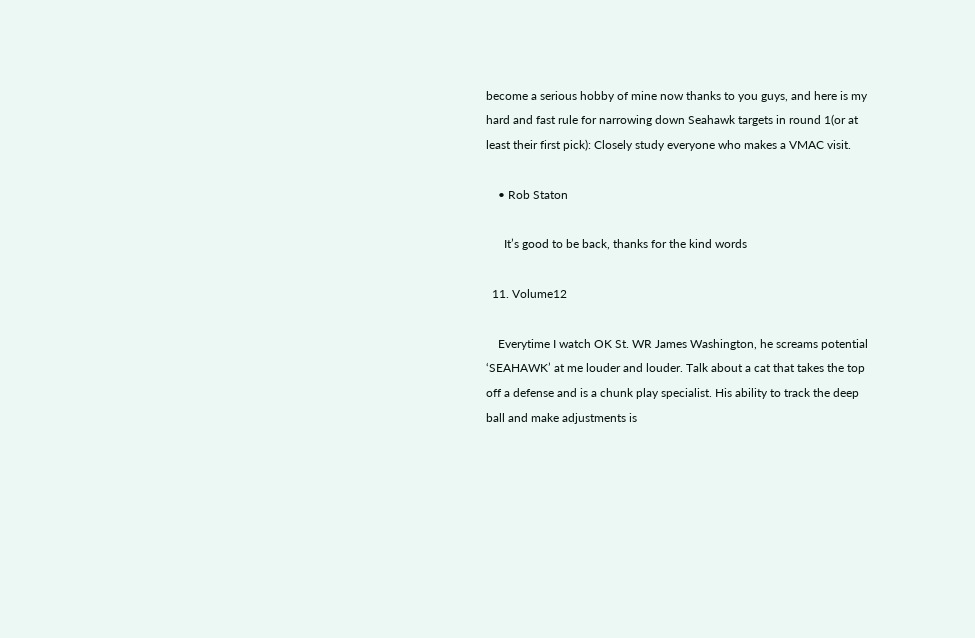become a serious hobby of mine now thanks to you guys, and here is my hard and fast rule for narrowing down Seahawk targets in round 1(or at least their first pick): Closely study everyone who makes a VMAC visit.

    • Rob Staton

      It’s good to be back, thanks for the kind words

  11. Volume12

    Everytime I watch OK St. WR James Washington, he screams potential ‘SEAHAWK’ at me louder and louder. Talk about a cat that takes the top off a defense and is a chunk play specialist. His ability to track the deep ball and make adjustments is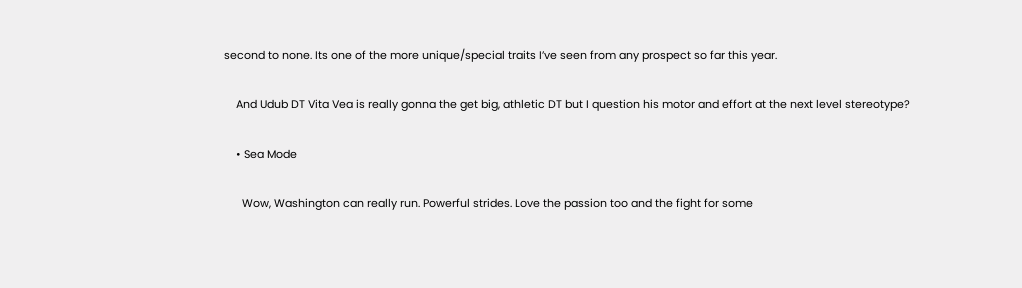second to none. Its one of the more unique/special traits I’ve seen from any prospect so far this year.

    And Udub DT Vita Vea is really gonna the get big, athletic DT but I question his motor and effort at the next level stereotype?

    • Sea Mode

      Wow, Washington can really run. Powerful strides. Love the passion too and the fight for some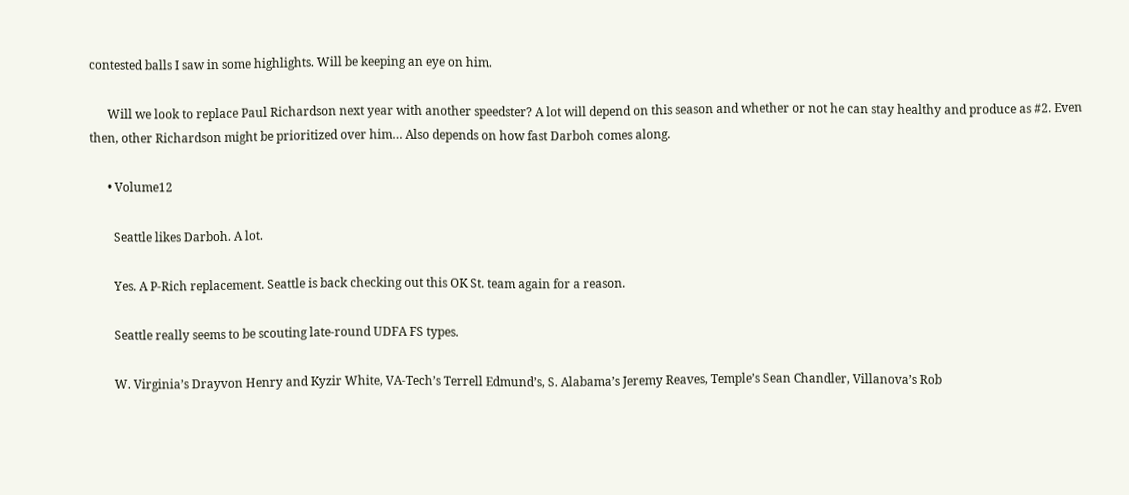contested balls I saw in some highlights. Will be keeping an eye on him.

      Will we look to replace Paul Richardson next year with another speedster? A lot will depend on this season and whether or not he can stay healthy and produce as #2. Even then, other Richardson might be prioritized over him… Also depends on how fast Darboh comes along.

      • Volume12

        Seattle likes Darboh. A lot.

        Yes. A P-Rich replacement. Seattle is back checking out this OK St. team again for a reason.

        Seattle really seems to be scouting late-round UDFA FS types.

        W. Virginia’s Drayvon Henry and Kyzir White, VA-Tech’s Terrell Edmund’s, S. Alabama’s Jeremy Reaves, Temple’s Sean Chandler, Villanova’s Rob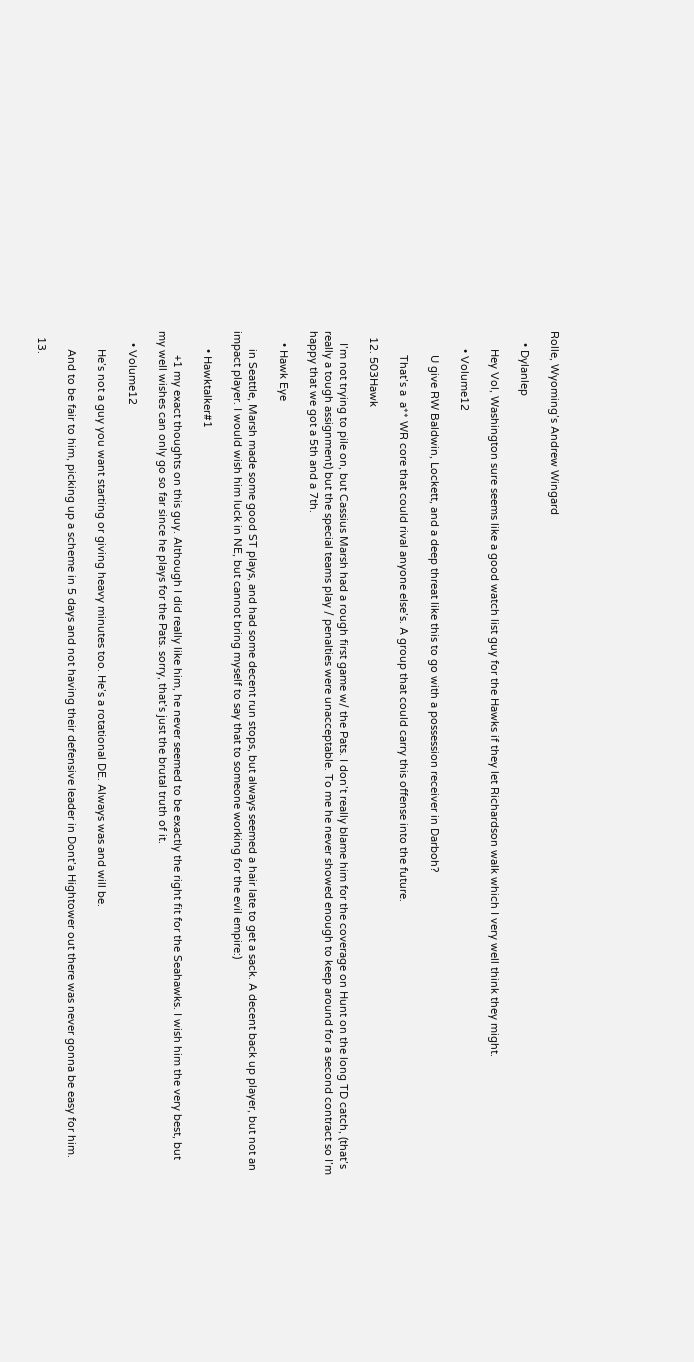Rolle, Wyoming’s Andrew Wingard

    • Dylanlep

      Hey Vol, Washington sure seems like a good watch list guy for the Hawks if they let Richardson walk which I very well think they might.

      • Volume12

        U give RW Baldwin, Lockett, and a deep threat like this to go with a possession receiver in Darboh?

        That’s a  a** WR core that could rival anyone else’s. A group that could carry this offense into the future.

  12. 503Hawk

    I’m not trying to pile on, but Cassius Marsh had a rough first game w/ the Pats. I don’t really blame him for the coverage on Hunt on the long TD catch, (that’s really a tough assignment) but the special teams play / penalties were unacceptable. To me he never showed enough to keep around for a second contract so I’m happy that we got a 5th and a 7th.

    • Hawk Eye

      in Seattle, Marsh made some good ST plays, and had some decent run stops, but always seemed a hair late to get a sack. A decent back up player, but not an impact player. I would wish him luck in NE, but cannot bring myself to say that to someone working for the evil empire:)

      • Hawktalker#1

        +1 my exact thoughts on this guy. Although I did really like him, he never seemed to be exactly the right fit for the Seahawks. I wish him the very best, but my well wishes can only go so far since he plays for the Pats. sorry, that’s just the brutal truth of it.

    • Volume12

      He’s not a guy you want starting or giving heavy minutes too. He’s a rotational DE. Always was and will be.

      And to be fair to him, picking up a scheme in 5 days and not having their defensive leader in Dont’a Hightower out there was never gonna be easy for him.

  13.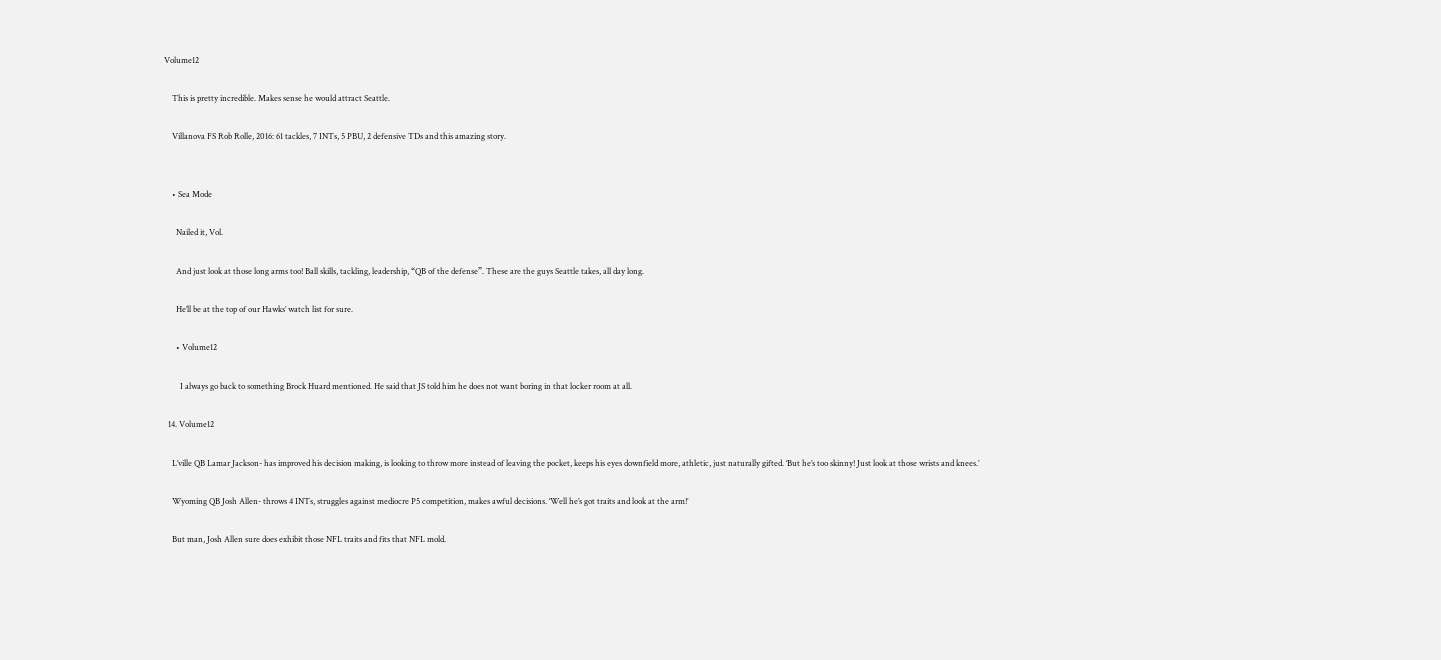Volume12

    This is pretty incredible. Makes sense he would attract Seattle.

    Villanova FS Rob Rolle, 2016: 61 tackles, 7 INTs, 5 PBU, 2 defensive TDs and this amazing story.


    • Sea Mode

      Nailed it, Vol.

      And just look at those long arms too! Ball skills, tackling, leadership, “QB of the defense”. These are the guys Seattle takes, all day long.

      He’ll be at the top of our Hawks’ watch list for sure.

      • Volume12

        I always go back to something Brock Huard mentioned. He said that JS told him he does not want boring in that locker room at all.

  14. Volume12

    L’ville QB Lamar Jackson- has improved his decision making, is looking to throw more instead of leaving the pocket, keeps his eyes downfield more, athletic, just naturally gifted. ‘But he’s too skinny! Just look at those wrists and knees.’

    Wyoming QB Josh Allen- throws 4 INTs, struggles against mediocre P5 competition, makes awful decisions. ‘Well he’s got traits and look at the arm!’

    But man, Josh Allen sure does exhibit those NFL traits and fits that NFL mold.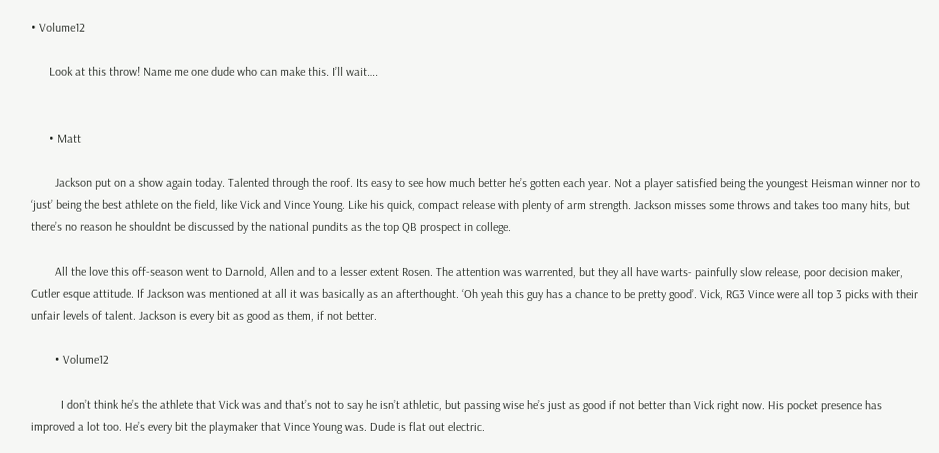• Volume12

      Look at this throw! Name me one dude who can make this. I’ll wait….


      • Matt

        Jackson put on a show again today. Talented through the roof. Its easy to see how much better he’s gotten each year. Not a player satisfied being the youngest Heisman winner nor to ‘just’ being the best athlete on the field, like Vick and Vince Young. Like his quick, compact release with plenty of arm strength. Jackson misses some throws and takes too many hits, but there’s no reason he shouldnt be discussed by the national pundits as the top QB prospect in college.

        All the love this off-season went to Darnold, Allen and to a lesser extent Rosen. The attention was warrented, but they all have warts- painfully slow release, poor decision maker, Cutler esque attitude. If Jackson was mentioned at all it was basically as an afterthought. ‘Oh yeah this guy has a chance to be pretty good’. Vick, RG3 Vince were all top 3 picks with their unfair levels of talent. Jackson is every bit as good as them, if not better.

        • Volume12

          I don’t think he’s the athlete that Vick was and that’s not to say he isn’t athletic, but passing wise he’s just as good if not better than Vick right now. His pocket presence has improved a lot too. He’s every bit the playmaker that Vince Young was. Dude is flat out electric.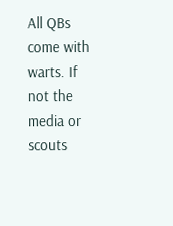All QBs come with warts. If not the media or scouts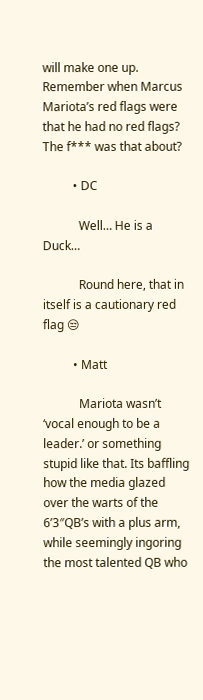will make one up. Remember when Marcus Mariota’s red flags were that he had no red flags? The f*** was that about?

          • DC

            Well… He is a Duck…

            Round here, that in itself is a cautionary red flag 😒

          • Matt

            Mariota wasn’t ‘vocal enough to be a leader.’ or something stupid like that. Its baffling how the media glazed over the warts of the 6’3″QB’s with a plus arm, while seemingly ingoring the most talented QB who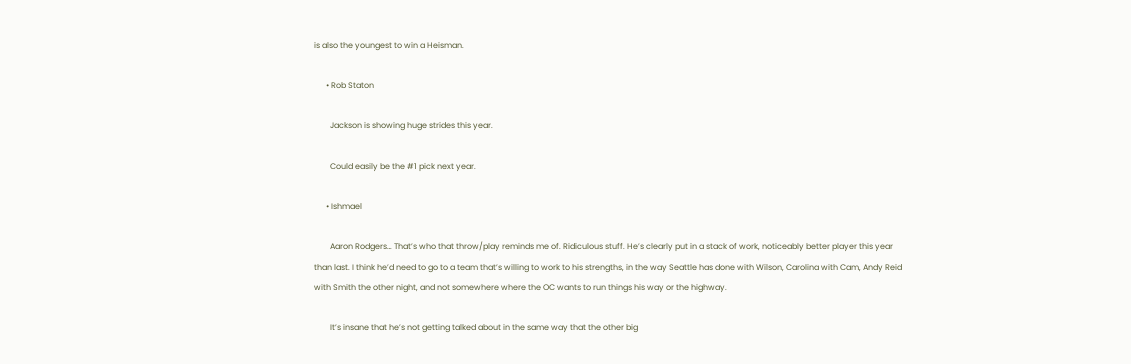is also the youngest to win a Heisman.

      • Rob Staton

        Jackson is showing huge strides this year.

        Could easily be the #1 pick next year.

      • Ishmael

        Aaron Rodgers… That’s who that throw/play reminds me of. Ridiculous stuff. He’s clearly put in a stack of work, noticeably better player this year than last. I think he’d need to go to a team that’s willing to work to his strengths, in the way Seattle has done with Wilson, Carolina with Cam, Andy Reid with Smith the other night, and not somewhere where the OC wants to run things his way or the highway.

        It’s insane that he’s not getting talked about in the same way that the other big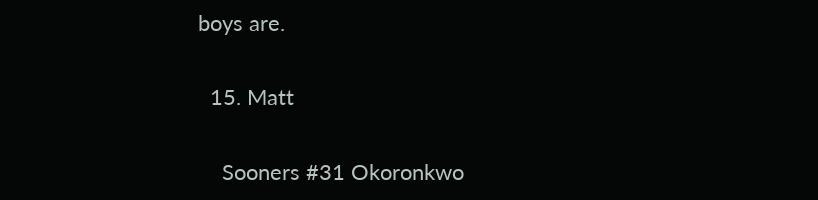boys are.

  15. Matt

    Sooners #31 Okoronkwo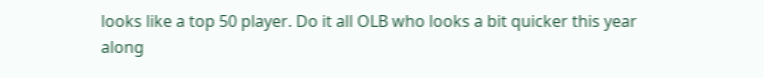looks like a top 50 player. Do it all OLB who looks a bit quicker this year along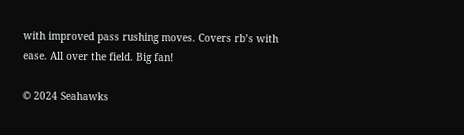with improved pass rushing moves. Covers rb’s with ease. All over the field. Big fan!

© 2024 Seahawks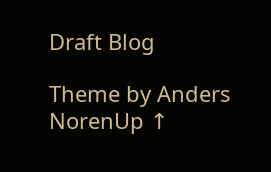Draft Blog

Theme by Anders NorenUp ↑